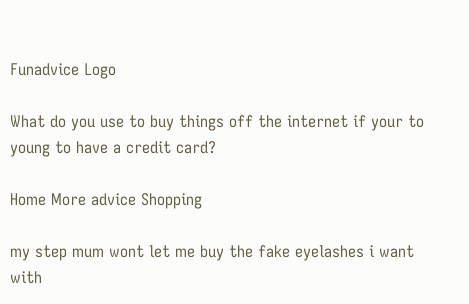Funadvice Logo

What do you use to buy things off the internet if your to young to have a credit card?

Home More advice Shopping

my step mum wont let me buy the fake eyelashes i want with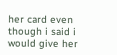her card even though i said i would give her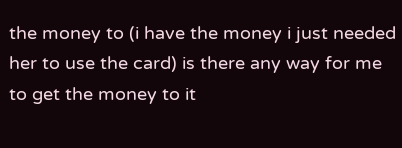the money to (i have the money i just needed her to use the card) is there any way for me to get the money to it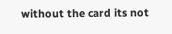without the card its not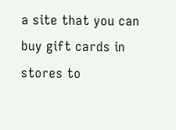a site that you can buy gift cards in stores to